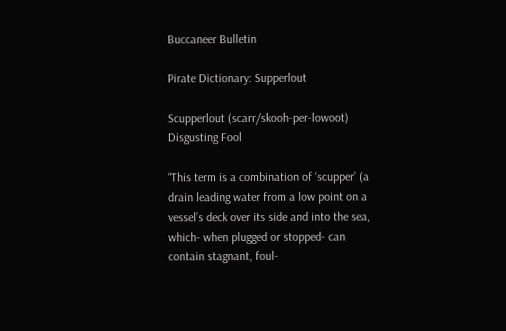Buccaneer Bulletin

Pirate Dictionary: Supperlout

Scupperlout (scarr/skooh-per-lowoot)
Disgusting Fool

“This term is a combination of ‘scupper’ (a drain leading water from a low point on a vessel’s deck over its side and into the sea, which- when plugged or stopped- can contain stagnant, foul-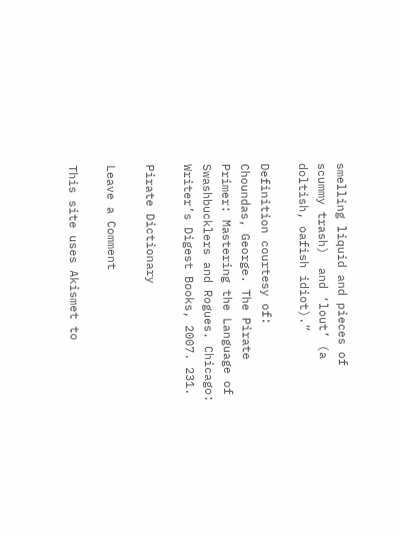smelling liquid and pieces of scummy trash)  and ‘lout’ (a doltish, oafish idiot).”

Definition courtesy of:
Choundas, George. The Pirate Primer: Mastering the Language of Swashbucklers and Rogues. Chicago: Writer’s Digest Books, 2007. 231.

Pirate Dictionary

Leave a Comment

This site uses Akismet to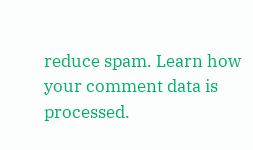reduce spam. Learn how your comment data is processed.